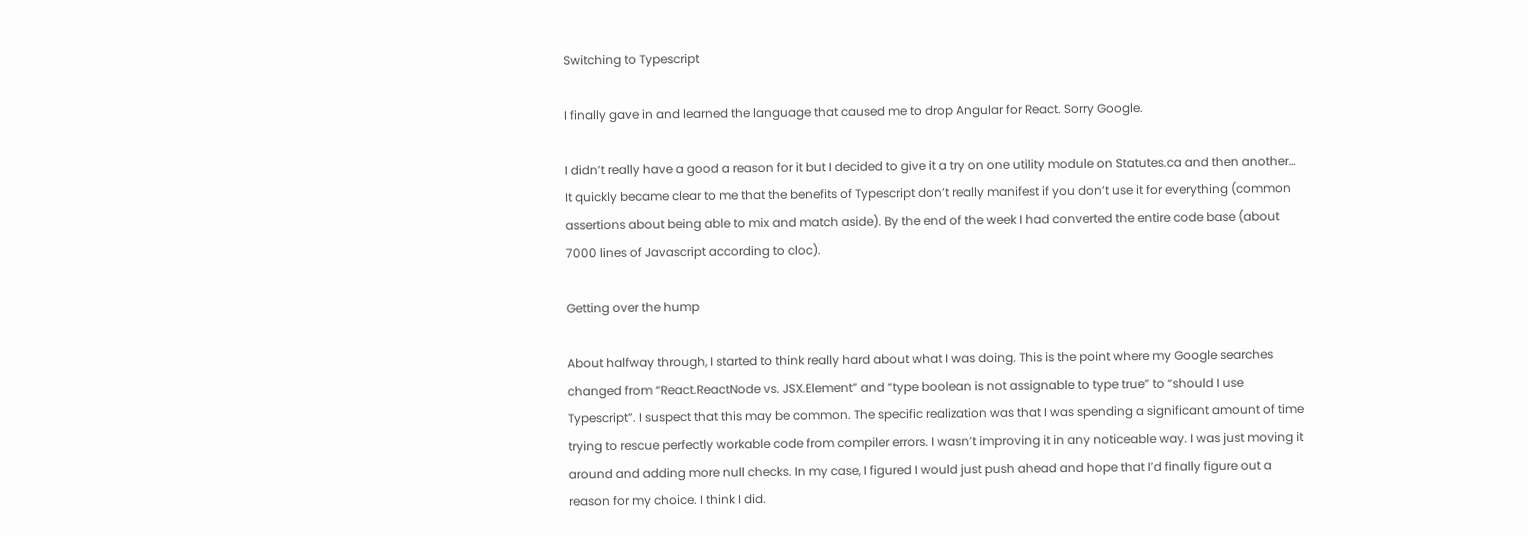Switching to Typescript

I finally gave in and learned the language that caused me to drop Angular for React. Sorry Google.

I didn’t really have a good a reason for it but I decided to give it a try on one utility module on Statutes.ca and then another… It quickly became clear to me that the benefits of Typescript don’t really manifest if you don’t use it for everything (common assertions about being able to mix and match aside). By the end of the week I had converted the entire code base (about 7000 lines of Javascript according to cloc).

Getting over the hump

About halfway through, I started to think really hard about what I was doing. This is the point where my Google searches changed from “React.ReactNode vs. JSX.Element” and “type boolean is not assignable to type true” to “should I use Typescript”. I suspect that this may be common. The specific realization was that I was spending a significant amount of time trying to rescue perfectly workable code from compiler errors. I wasn’t improving it in any noticeable way. I was just moving it around and adding more null checks. In my case, I figured I would just push ahead and hope that I’d finally figure out a reason for my choice. I think I did.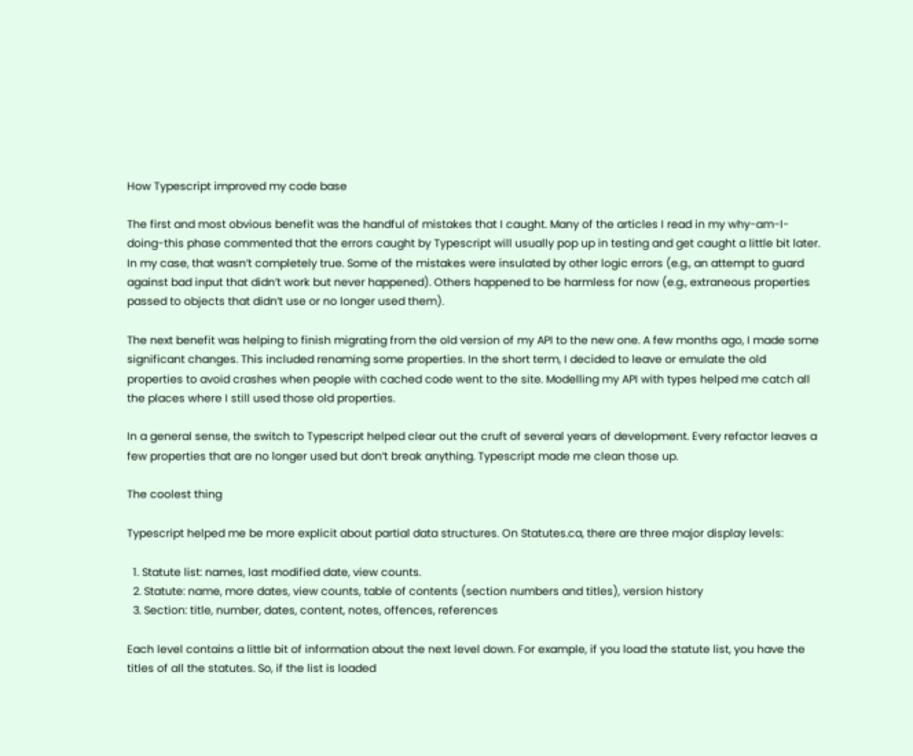How Typescript improved my code base

The first and most obvious benefit was the handful of mistakes that I caught. Many of the articles I read in my why-am-I-doing-this phase commented that the errors caught by Typescript will usually pop up in testing and get caught a little bit later. In my case, that wasn’t completely true. Some of the mistakes were insulated by other logic errors (e.g., an attempt to guard against bad input that didn’t work but never happened). Others happened to be harmless for now (e.g., extraneous properties passed to objects that didn’t use or no longer used them).

The next benefit was helping to finish migrating from the old version of my API to the new one. A few months ago, I made some significant changes. This included renaming some properties. In the short term, I decided to leave or emulate the old properties to avoid crashes when people with cached code went to the site. Modelling my API with types helped me catch all the places where I still used those old properties.

In a general sense, the switch to Typescript helped clear out the cruft of several years of development. Every refactor leaves a few properties that are no longer used but don’t break anything. Typescript made me clean those up.

The coolest thing

Typescript helped me be more explicit about partial data structures. On Statutes.ca, there are three major display levels:

  1. Statute list: names, last modified date, view counts.
  2. Statute: name, more dates, view counts, table of contents (section numbers and titles), version history
  3. Section: title, number, dates, content, notes, offences, references

Each level contains a little bit of information about the next level down. For example, if you load the statute list, you have the titles of all the statutes. So, if the list is loaded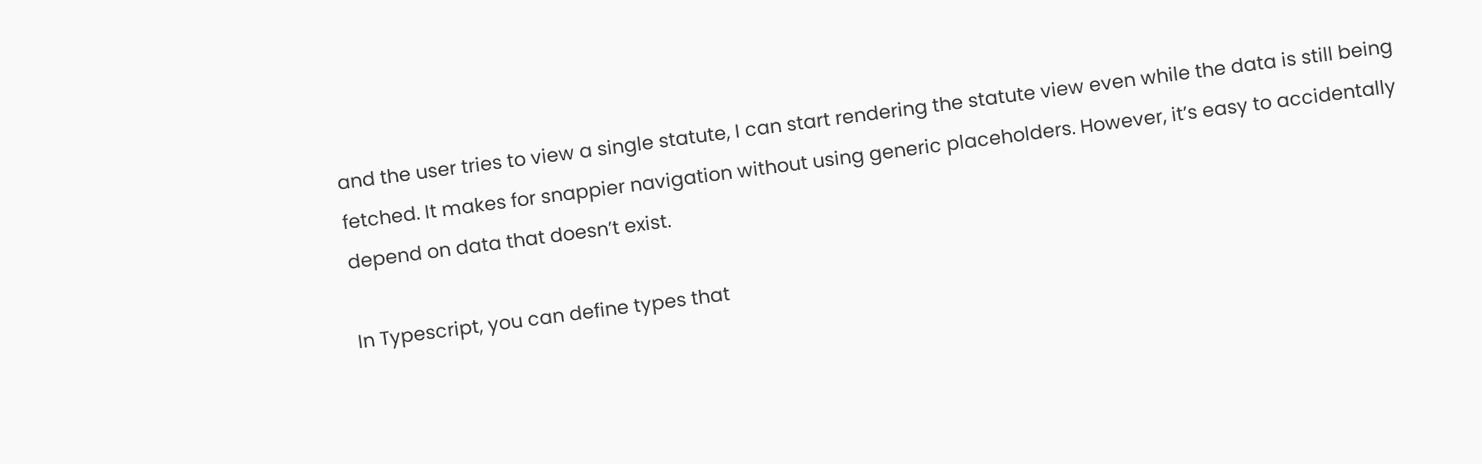and the user tries to view a single statute, I can start rendering the statute view even while the data is still being fetched. It makes for snappier navigation without using generic placeholders. However, it’s easy to accidentally depend on data that doesn’t exist.

In Typescript, you can define types that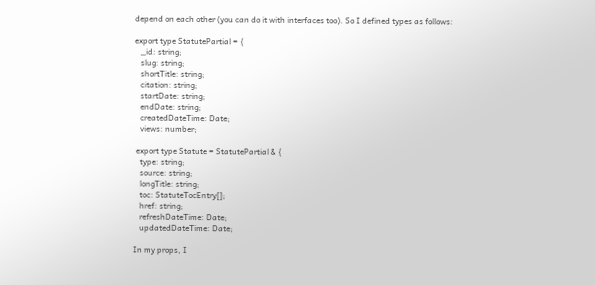depend on each other (you can do it with interfaces too). So I defined types as follows:

export type StatutePartial = {
   _id: string;
   slug: string;
   shortTitle: string;
   citation: string;
   startDate: string;
   endDate: string;
   createdDateTime: Date;
   views: number;

 export type Statute = StatutePartial & {
   type: string;
   source: string;
   longTitle: string;
   toc: StatuteTocEntry[];
   href: string;
   refreshDateTime: Date;
   updatedDateTime: Date;

In my props, I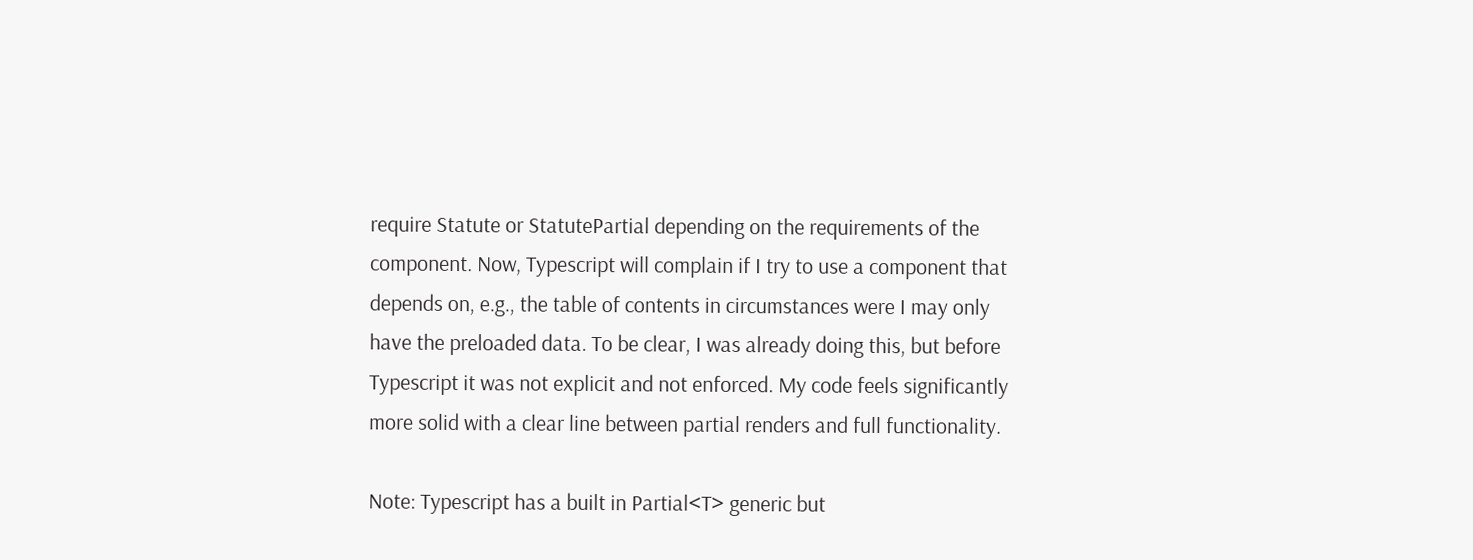require Statute or StatutePartial depending on the requirements of the component. Now, Typescript will complain if I try to use a component that depends on, e.g., the table of contents in circumstances were I may only have the preloaded data. To be clear, I was already doing this, but before Typescript it was not explicit and not enforced. My code feels significantly more solid with a clear line between partial renders and full functionality.

Note: Typescript has a built in Partial<T> generic but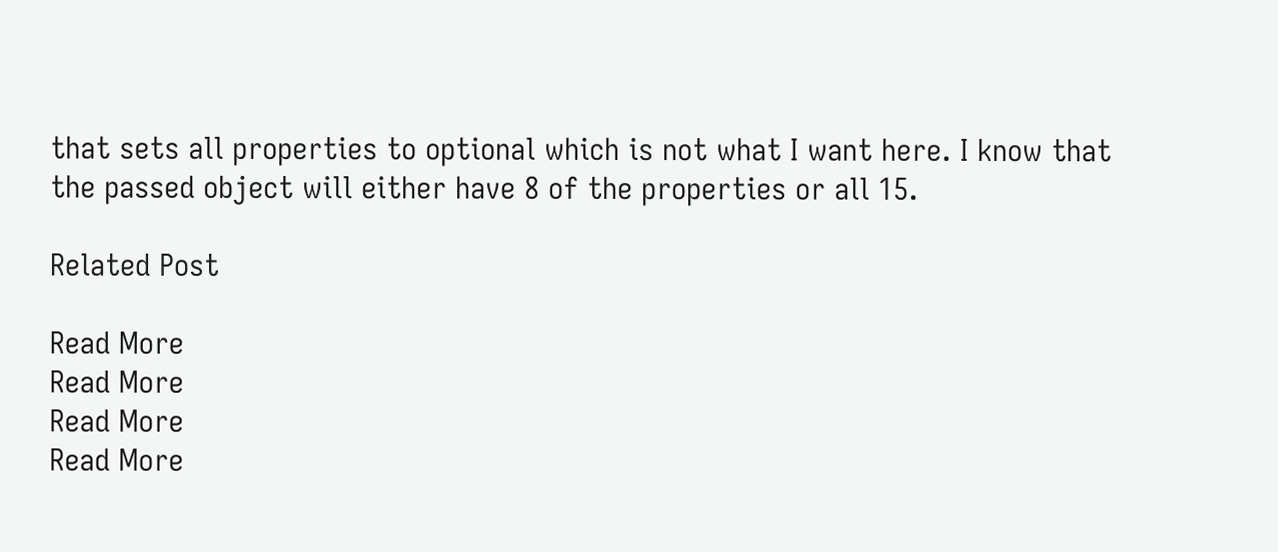that sets all properties to optional which is not what I want here. I know that the passed object will either have 8 of the properties or all 15.

Related Post

Read More
Read More
Read More
Read More